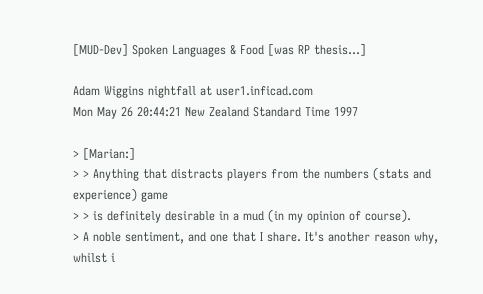[MUD-Dev] Spoken Languages & Food [was RP thesis...]

Adam Wiggins nightfall at user1.inficad.com
Mon May 26 20:44:21 New Zealand Standard Time 1997

> [Marian:]
> > Anything that distracts players from the numbers (stats and experience) game
> > is definitely desirable in a mud (in my opinion of course).
> A noble sentiment, and one that I share. It's another reason why, whilst i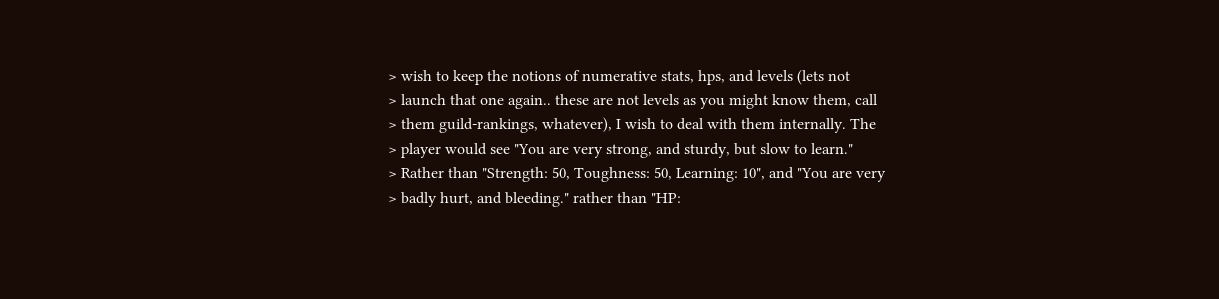> wish to keep the notions of numerative stats, hps, and levels (lets not
> launch that one again.. these are not levels as you might know them, call
> them guild-rankings, whatever), I wish to deal with them internally. The
> player would see "You are very strong, and sturdy, but slow to learn."
> Rather than "Strength: 50, Toughness: 50, Learning: 10", and "You are very
> badly hurt, and bleeding." rather than "HP: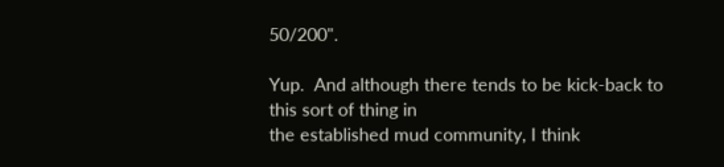50/200".

Yup.  And although there tends to be kick-back to this sort of thing in
the established mud community, I think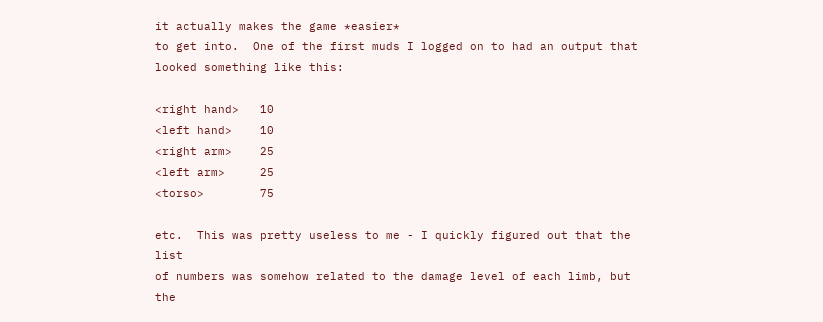it actually makes the game *easier*
to get into.  One of the first muds I logged on to had an output that
looked something like this:

<right hand>   10
<left hand>    10
<right arm>    25
<left arm>     25
<torso>        75

etc.  This was pretty useless to me - I quickly figured out that the list
of numbers was somehow related to the damage level of each limb, but the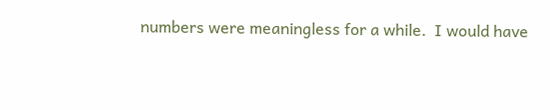numbers were meaningless for a while.  I would have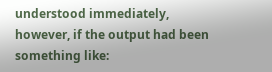understood immediately,
however, if the output had been something like: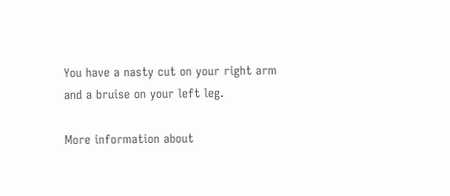You have a nasty cut on your right arm and a bruise on your left leg.

More information about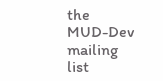the MUD-Dev mailing list